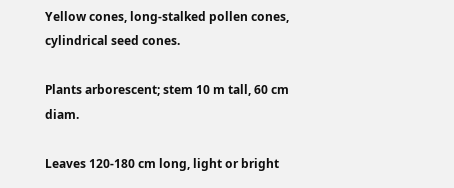Yellow cones, long-stalked pollen cones, cylindrical seed cones.

Plants arborescent; stem 10 m tall, 60 cm diam.

Leaves 120-180 cm long, light or bright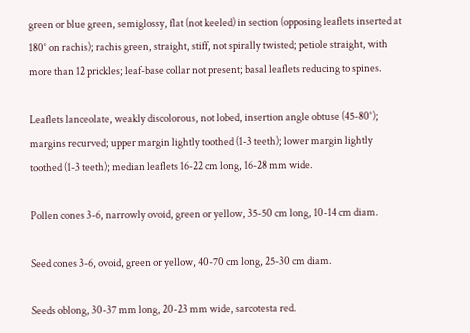green or blue green, semiglossy, flat (not keeled) in section (opposing leaflets inserted at 180° on rachis); rachis green, straight, stiff, not spirally twisted; petiole straight, with more than 12 prickles; leaf-base collar not present; basal leaflets reducing to spines.

Leaflets lanceolate, weakly discolorous, not lobed, insertion angle obtuse (45-80°); margins recurved; upper margin lightly toothed (1-3 teeth); lower margin lightly toothed (1-3 teeth); median leaflets 16-22 cm long, 16-28 mm wide.

Pollen cones 3-6, narrowly ovoid, green or yellow, 35-50 cm long, 10-14 cm diam.

Seed cones 3-6, ovoid, green or yellow, 40-70 cm long, 25-30 cm diam.

Seeds oblong, 30-37 mm long, 20-23 mm wide, sarcotesta red.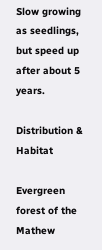Slow growing as seedlings, but speed up after about 5 years.

Distribution & Habitat

Evergreen forest of the Mathew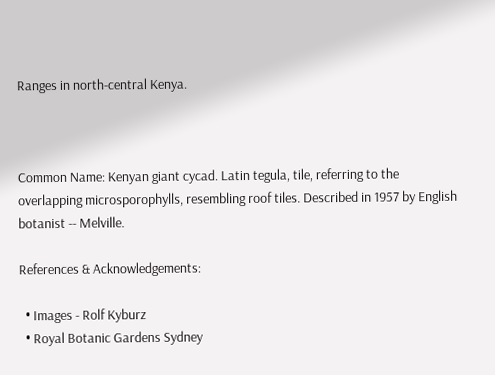Ranges in north-central Kenya.



Common Name: Kenyan giant cycad. Latin tegula, tile, referring to the overlapping microsporophylls, resembling roof tiles. Described in 1957 by English botanist -- Melville.

References & Acknowledgements:

  • Images - Rolf Kyburz
  • Royal Botanic Gardens Sydney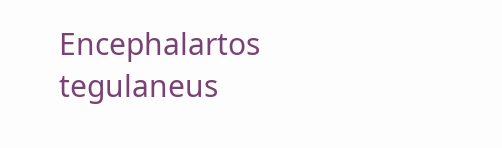Encephalartos tegulaneus